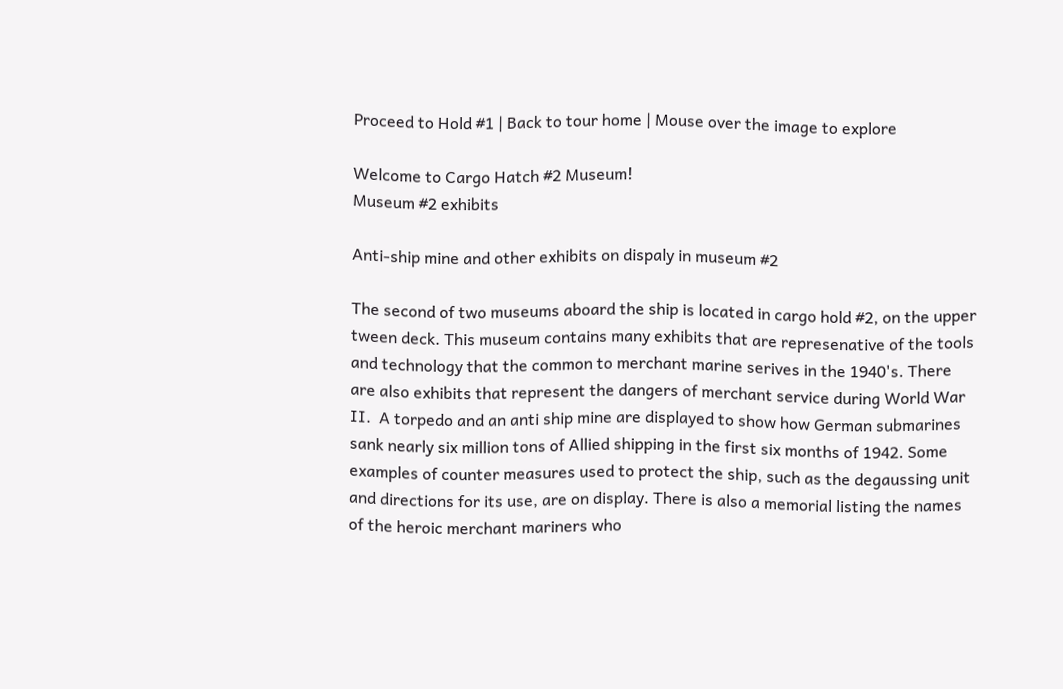Proceed to Hold #1 | Back to tour home | Mouse over the image to explore

Welcome to Cargo Hatch #2 Museum!
Museum #2 exhibits

Anti-ship mine and other exhibits on dispaly in museum #2

The second of two museums aboard the ship is located in cargo hold #2, on the upper tween deck. This museum contains many exhibits that are represenative of the tools and technology that the common to merchant marine serives in the 1940's. There are also exhibits that represent the dangers of merchant service during World War II.  A torpedo and an anti ship mine are displayed to show how German submarines sank nearly six million tons of Allied shipping in the first six months of 1942. Some examples of counter measures used to protect the ship, such as the degaussing unit and directions for its use, are on display. There is also a memorial listing the names of the heroic merchant mariners who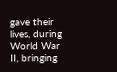gave their lives, during World War II, bringing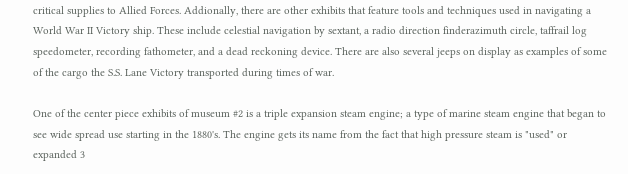critical supplies to Allied Forces. Addionally, there are other exhibits that feature tools and techniques used in navigating a World War II Victory ship. These include celestial navigation by sextant, a radio direction finderazimuth circle, taffrail log speedometer, recording fathometer, and a dead reckoning device. There are also several jeeps on display as examples of some of the cargo the S.S. Lane Victory transported during times of war.

One of the center piece exhibits of museum #2 is a triple expansion steam engine; a type of marine steam engine that began to see wide spread use starting in the 1880's. The engine gets its name from the fact that high pressure steam is "used" or expanded 3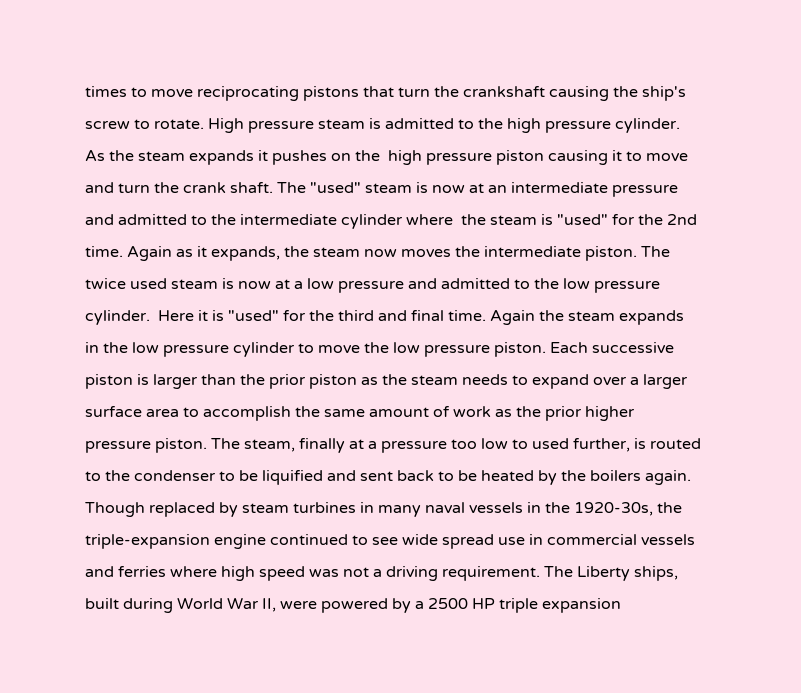times to move reciprocating pistons that turn the crankshaft causing the ship's screw to rotate. High pressure steam is admitted to the high pressure cylinder. As the steam expands it pushes on the  high pressure piston causing it to move and turn the crank shaft. The "used" steam is now at an intermediate pressure and admitted to the intermediate cylinder where  the steam is "used" for the 2nd time. Again as it expands, the steam now moves the intermediate piston. The twice used steam is now at a low pressure and admitted to the low pressure cylinder.  Here it is "used" for the third and final time. Again the steam expands in the low pressure cylinder to move the low pressure piston. Each successive piston is larger than the prior piston as the steam needs to expand over a larger surface area to accomplish the same amount of work as the prior higher pressure piston. The steam, finally at a pressure too low to used further, is routed to the condenser to be liquified and sent back to be heated by the boilers again. Though replaced by steam turbines in many naval vessels in the 1920-30s, the triple-expansion engine continued to see wide spread use in commercial vessels and ferries where high speed was not a driving requirement. The Liberty ships, built during World War II, were powered by a 2500 HP triple expansion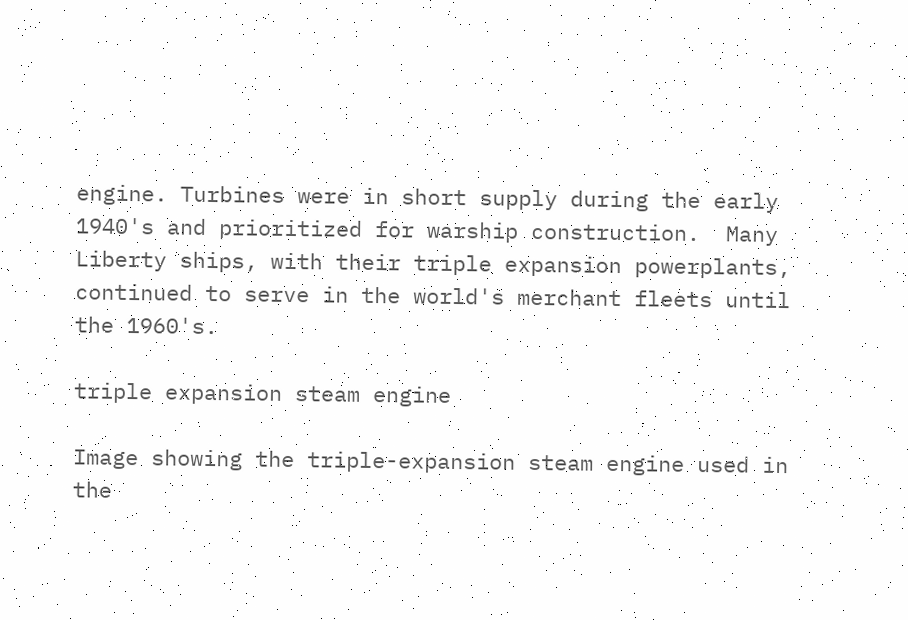engine. Turbines were in short supply during the early 1940's and prioritized for warship construction.  Many Liberty ships, with their triple expansion powerplants, continued to serve in the world's merchant fleets until the 1960's.

triple expansion steam engine

Image showing the triple-expansion steam engine used in the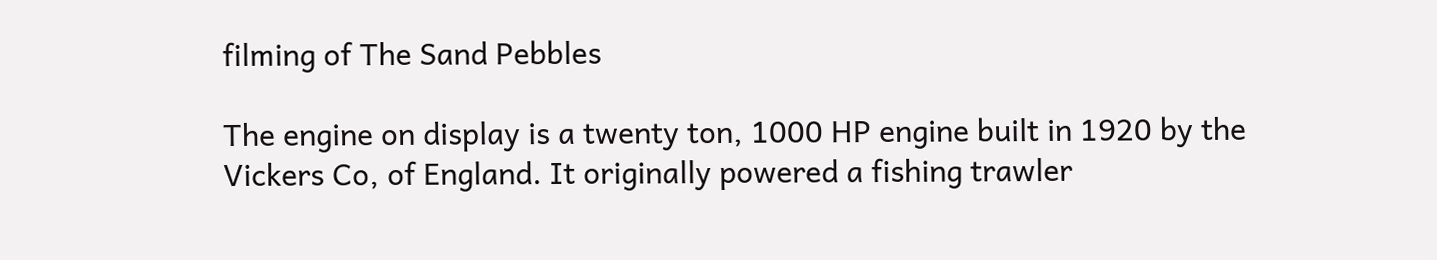filming of The Sand Pebbles

The engine on display is a twenty ton, 1000 HP engine built in 1920 by the Vickers Co, of England. It originally powered a fishing trawler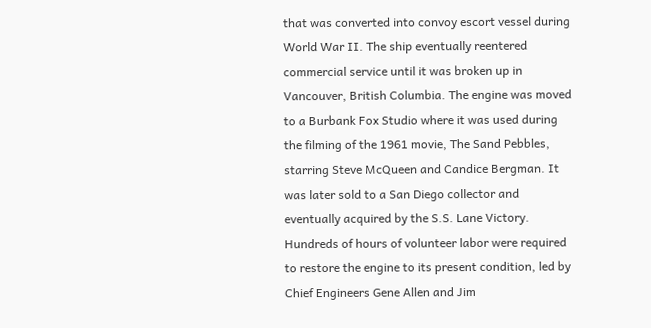that was converted into convoy escort vessel during World War II. The ship eventually reentered commercial service until it was broken up in Vancouver, British Columbia. The engine was moved to a Burbank Fox Studio where it was used during the filming of the 1961 movie, The Sand Pebbles, starring Steve McQueen and Candice Bergman. It was later sold to a San Diego collector and eventually acquired by the S.S. Lane Victory. Hundreds of hours of volunteer labor were required to restore the engine to its present condition, led by Chief Engineers Gene Allen and Jim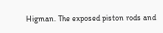Higman. The exposed piston rods and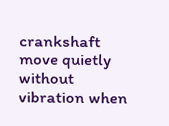crankshaft move quietly without vibration when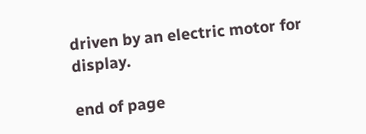driven by an electric motor for display.

end of page